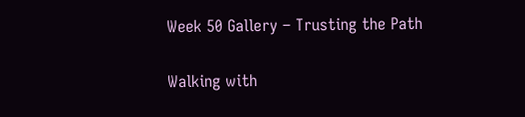Week 50 Gallery – Trusting the Path

Walking with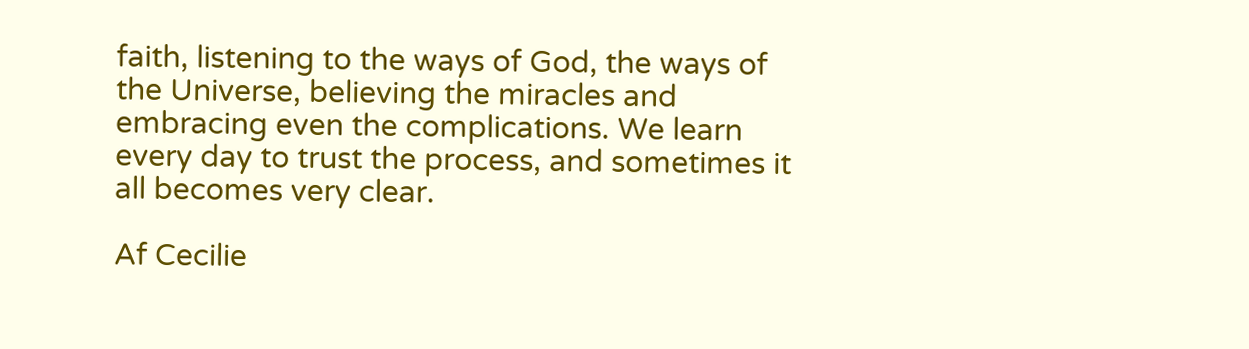faith, listening to the ways of God, the ways of the Universe, believing the miracles and embracing even the complications. We learn every day to trust the process, and sometimes it all becomes very clear.

Af Cecilie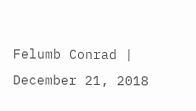Felumb Conrad | December 21, 2018